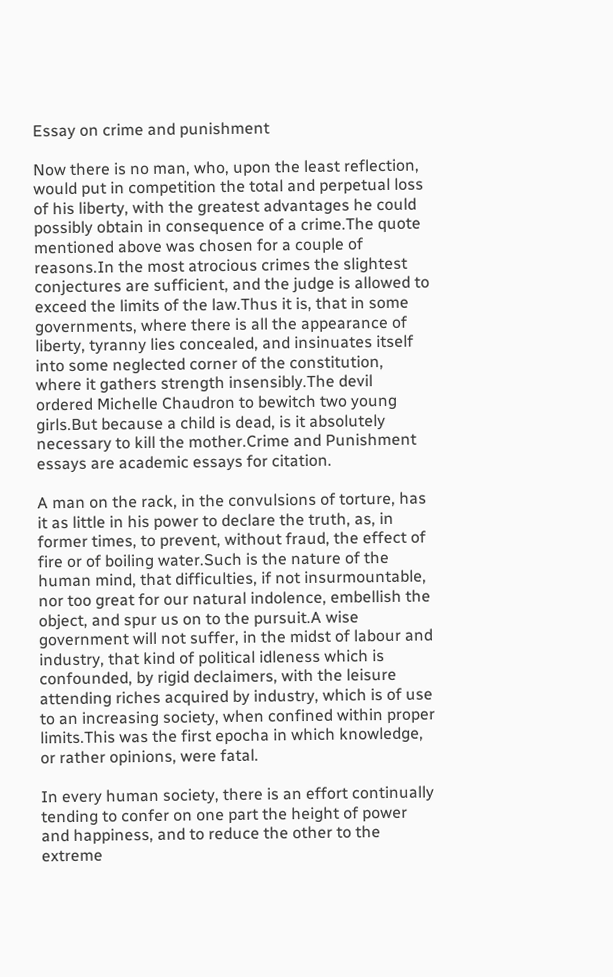Essay on crime and punishment

Now there is no man, who, upon the least reflection, would put in competition the total and perpetual loss of his liberty, with the greatest advantages he could possibly obtain in consequence of a crime.The quote mentioned above was chosen for a couple of reasons.In the most atrocious crimes the slightest conjectures are sufficient, and the judge is allowed to exceed the limits of the law.Thus it is, that in some governments, where there is all the appearance of liberty, tyranny lies concealed, and insinuates itself into some neglected corner of the constitution, where it gathers strength insensibly.The devil ordered Michelle Chaudron to bewitch two young girls.But because a child is dead, is it absolutely necessary to kill the mother.Crime and Punishment essays are academic essays for citation.

A man on the rack, in the convulsions of torture, has it as little in his power to declare the truth, as, in former times, to prevent, without fraud, the effect of fire or of boiling water.Such is the nature of the human mind, that difficulties, if not insurmountable, nor too great for our natural indolence, embellish the object, and spur us on to the pursuit.A wise government will not suffer, in the midst of labour and industry, that kind of political idleness which is confounded, by rigid declaimers, with the leisure attending riches acquired by industry, which is of use to an increasing society, when confined within proper limits.This was the first epocha in which knowledge, or rather opinions, were fatal.

In every human society, there is an effort continually tending to confer on one part the height of power and happiness, and to reduce the other to the extreme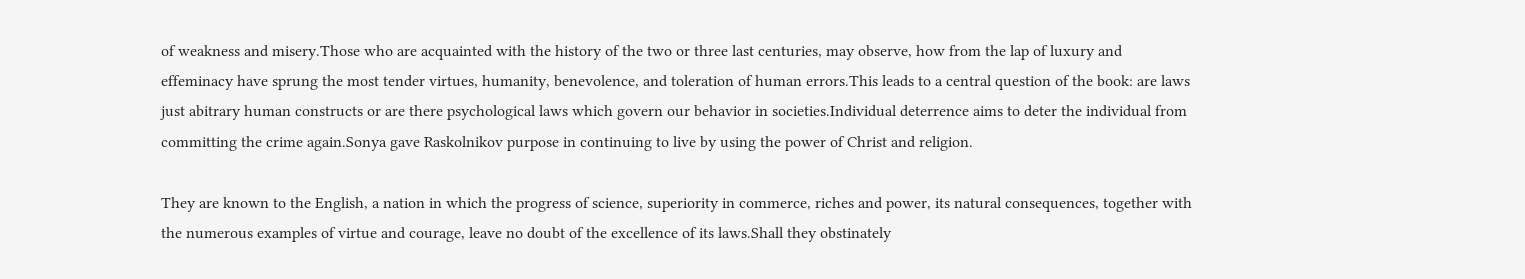of weakness and misery.Those who are acquainted with the history of the two or three last centuries, may observe, how from the lap of luxury and effeminacy have sprung the most tender virtues, humanity, benevolence, and toleration of human errors.This leads to a central question of the book: are laws just abitrary human constructs or are there psychological laws which govern our behavior in societies.Individual deterrence aims to deter the individual from committing the crime again.Sonya gave Raskolnikov purpose in continuing to live by using the power of Christ and religion.

They are known to the English, a nation in which the progress of science, superiority in commerce, riches and power, its natural consequences, together with the numerous examples of virtue and courage, leave no doubt of the excellence of its laws.Shall they obstinately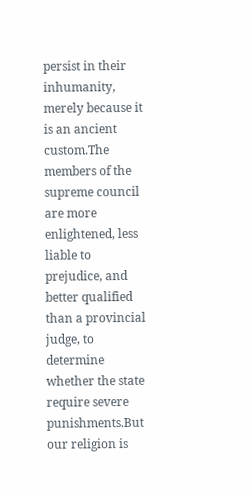persist in their inhumanity, merely because it is an ancient custom.The members of the supreme council are more enlightened, less liable to prejudice, and better qualified than a provincial judge, to determine whether the state require severe punishments.But our religion is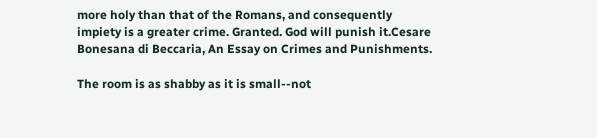more holy than that of the Romans, and consequently impiety is a greater crime. Granted. God will punish it.Cesare Bonesana di Beccaria, An Essay on Crimes and Punishments.

The room is as shabby as it is small--not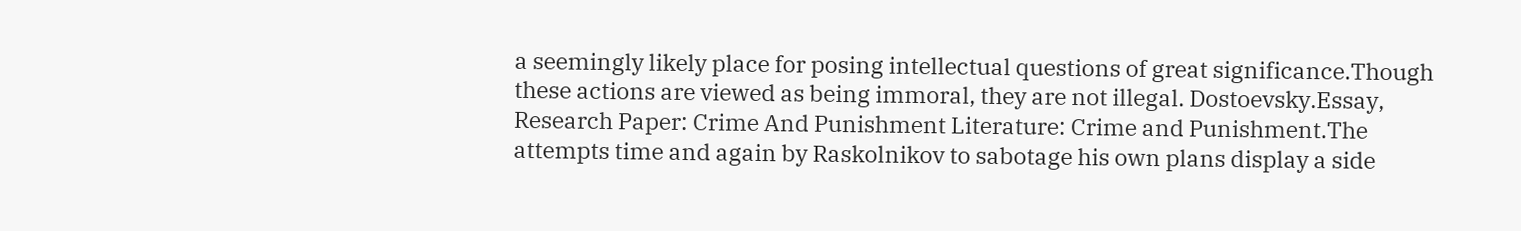a seemingly likely place for posing intellectual questions of great significance.Though these actions are viewed as being immoral, they are not illegal. Dostoevsky.Essay, Research Paper: Crime And Punishment Literature: Crime and Punishment.The attempts time and again by Raskolnikov to sabotage his own plans display a side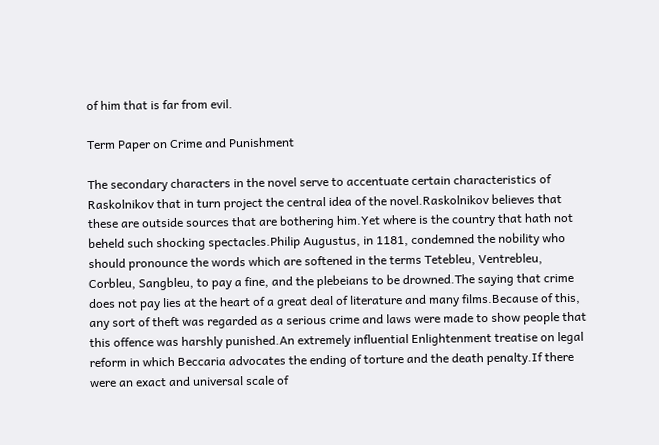of him that is far from evil.

Term Paper on Crime and Punishment

The secondary characters in the novel serve to accentuate certain characteristics of Raskolnikov that in turn project the central idea of the novel.Raskolnikov believes that these are outside sources that are bothering him.Yet where is the country that hath not beheld such shocking spectacles.Philip Augustus, in 1181, condemned the nobility who should pronounce the words which are softened in the terms Tetebleu, Ventrebleu, Corbleu, Sangbleu, to pay a fine, and the plebeians to be drowned.The saying that crime does not pay lies at the heart of a great deal of literature and many films.Because of this, any sort of theft was regarded as a serious crime and laws were made to show people that this offence was harshly punished.An extremely influential Enlightenment treatise on legal reform in which Beccaria advocates the ending of torture and the death penalty.If there were an exact and universal scale of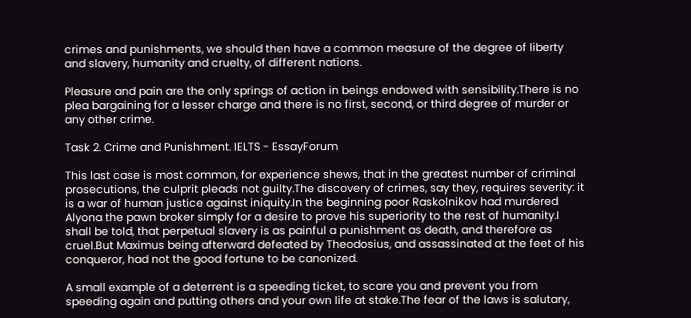crimes and punishments, we should then have a common measure of the degree of liberty and slavery, humanity and cruelty, of different nations.

Pleasure and pain are the only springs of action in beings endowed with sensibility.There is no plea bargaining for a lesser charge and there is no first, second, or third degree of murder or any other crime.

Task 2. Crime and Punishment. IELTS - EssayForum

This last case is most common, for experience shews, that in the greatest number of criminal prosecutions, the culprit pleads not guilty.The discovery of crimes, say they, requires severity: it is a war of human justice against iniquity.In the beginning poor Raskolnikov had murdered Alyona the pawn broker simply for a desire to prove his superiority to the rest of humanity.I shall be told, that perpetual slavery is as painful a punishment as death, and therefore as cruel.But Maximus being afterward defeated by Theodosius, and assassinated at the feet of his conqueror, had not the good fortune to be canonized.

A small example of a deterrent is a speeding ticket, to scare you and prevent you from speeding again and putting others and your own life at stake.The fear of the laws is salutary,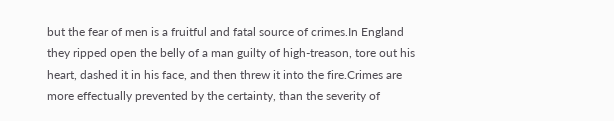but the fear of men is a fruitful and fatal source of crimes.In England they ripped open the belly of a man guilty of high-treason, tore out his heart, dashed it in his face, and then threw it into the fire.Crimes are more effectually prevented by the certainty, than the severity of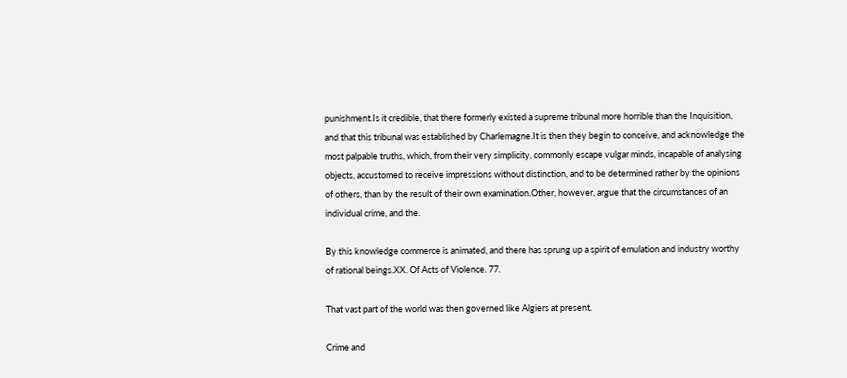punishment.Is it credible, that there formerly existed a supreme tribunal more horrible than the Inquisition, and that this tribunal was established by Charlemagne.It is then they begin to conceive, and acknowledge the most palpable truths, which, from their very simplicity, commonly escape vulgar minds, incapable of analysing objects, accustomed to receive impressions without distinction, and to be determined rather by the opinions of others, than by the result of their own examination.Other, however, argue that the circumstances of an individual crime, and the.

By this knowledge commerce is animated, and there has sprung up a spirit of emulation and industry worthy of rational beings.XX. Of Acts of Violence. 77.

That vast part of the world was then governed like Algiers at present.

Crime and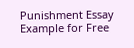Punishment Essay Example for Free